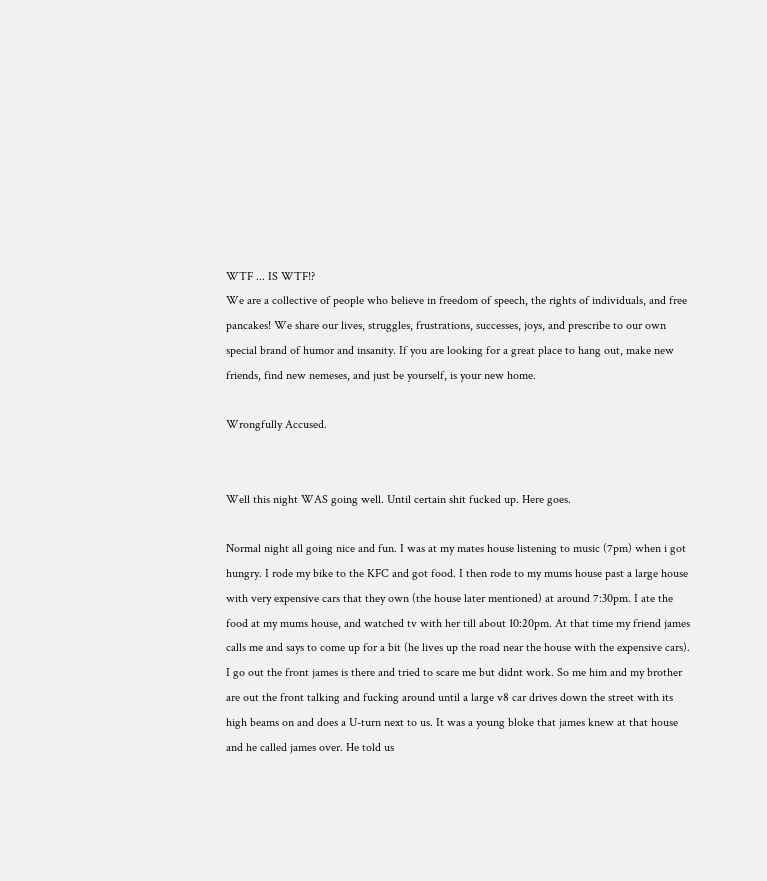WTF ... IS WTF!?
We are a collective of people who believe in freedom of speech, the rights of individuals, and free pancakes! We share our lives, struggles, frustrations, successes, joys, and prescribe to our own special brand of humor and insanity. If you are looking for a great place to hang out, make new friends, find new nemeses, and just be yourself, is your new home.

Wrongfully Accused.


Well this night WAS going well. Until certain shit fucked up. Here goes.

Normal night all going nice and fun. I was at my mates house listening to music (7pm) when i got hungry. I rode my bike to the KFC and got food. I then rode to my mums house past a large house with very expensive cars that they own (the house later mentioned) at around 7:30pm. I ate the food at my mums house, and watched tv with her till about 10:20pm. At that time my friend james calls me and says to come up for a bit (he lives up the road near the house with the expensive cars). I go out the front james is there and tried to scare me but didnt work. So me him and my brother are out the front talking and fucking around until a large v8 car drives down the street with its high beams on and does a U-turn next to us. It was a young bloke that james knew at that house and he called james over. He told us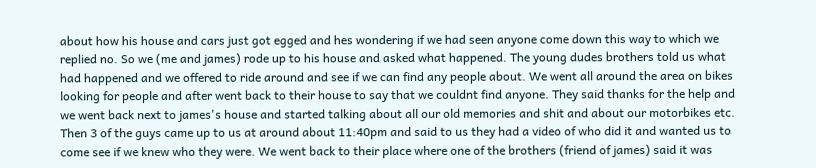about how his house and cars just got egged and hes wondering if we had seen anyone come down this way to which we replied no. So we (me and james) rode up to his house and asked what happened. The young dudes brothers told us what had happened and we offered to ride around and see if we can find any people about. We went all around the area on bikes looking for people and after went back to their house to say that we couldnt find anyone. They said thanks for the help and we went back next to james's house and started talking about all our old memories and shit and about our motorbikes etc. Then 3 of the guys came up to us at around about 11:40pm and said to us they had a video of who did it and wanted us to come see if we knew who they were. We went back to their place where one of the brothers (friend of james) said it was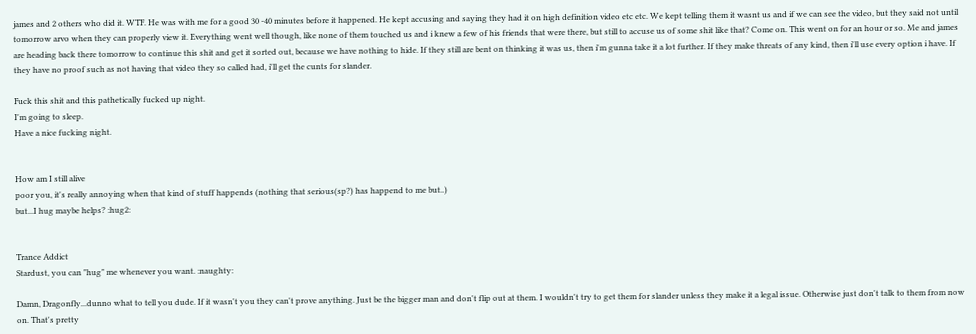james and 2 others who did it. WTF. He was with me for a good 30 -40 minutes before it happened. He kept accusing and saying they had it on high definition video etc etc. We kept telling them it wasnt us and if we can see the video, but they said not until tomorrow arvo when they can properly view it. Everything went well though, like none of them touched us and i knew a few of his friends that were there, but still to accuse us of some shit like that? Come on. This went on for an hour or so. Me and james are heading back there tomorrow to continue this shit and get it sorted out, because we have nothing to hide. If they still are bent on thinking it was us, then i'm gunna take it a lot further. If they make threats of any kind, then i'll use every option i have. If they have no proof such as not having that video they so called had, i'll get the cunts for slander.

Fuck this shit and this pathetically fucked up night.
I'm going to sleep.
Have a nice fucking night.


How am I still alive
poor you, it's really annoying when that kind of stuff happends (nothing that serious(sp?) has happend to me but..)
but...I hug maybe helps? :hug2:


Trance Addict
Stardust, you can "hug" me whenever you want. :naughty:

Damn, Dragonfly...dunno what to tell you dude. If it wasn't you they can't prove anything. Just be the bigger man and don't flip out at them. I wouldn't try to get them for slander unless they make it a legal issue. Otherwise just don't talk to them from now on. That's pretty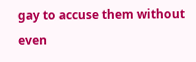gay to accuse them without even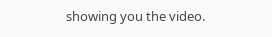showing you the video.